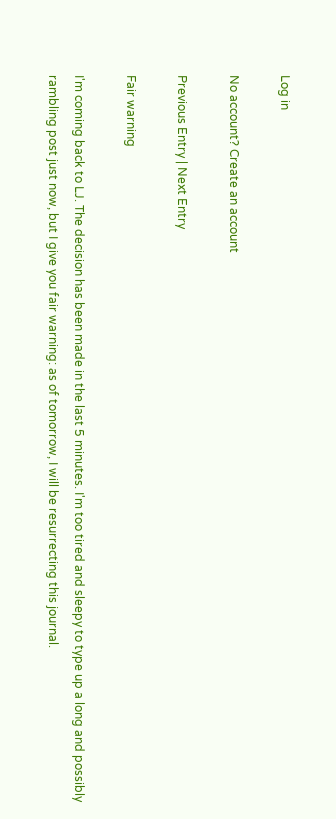Log in

No account? Create an account

Previous Entry | Next Entry

Fair warning

I'm coming back to LJ. The decision has been made in the last 5 minutes. I'm too tired and sleepy to type up a long and possibly rambling post just now, but I give you fair warning: as of tomorrow, I will be resurrecting this journal.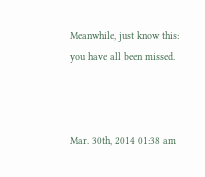Meanwhile, just know this: you have all been missed.



Mar. 30th, 2014 01:38 am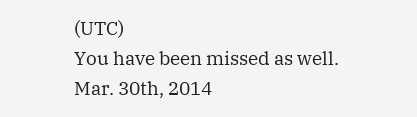(UTC)
You have been missed as well.
Mar. 30th, 2014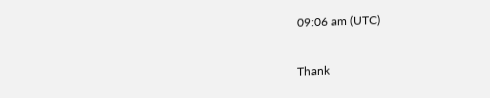09:06 am (UTC)

Thank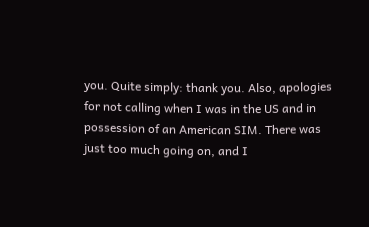you. Quite simply: thank you. Also, apologies for not calling when I was in the US and in possession of an American SIM. There was just too much going on, and I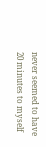never seemed to have 20 minutes to myself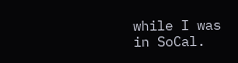while I was in SoCal.